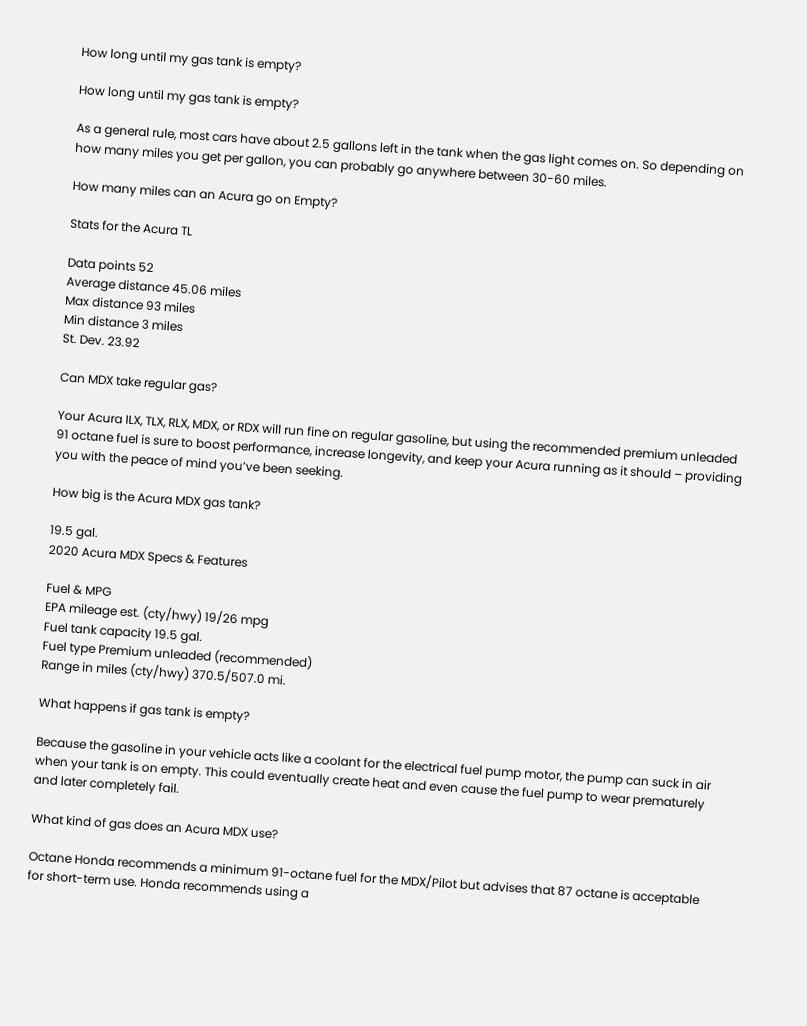How long until my gas tank is empty?

How long until my gas tank is empty?

As a general rule, most cars have about 2.5 gallons left in the tank when the gas light comes on. So depending on how many miles you get per gallon, you can probably go anywhere between 30-60 miles.

How many miles can an Acura go on Empty?

Stats for the Acura TL

Data points 52
Average distance 45.06 miles
Max distance 93 miles
Min distance 3 miles
St. Dev. 23.92

Can MDX take regular gas?

Your Acura ILX, TLX, RLX, MDX, or RDX will run fine on regular gasoline, but using the recommended premium unleaded 91 octane fuel is sure to boost performance, increase longevity, and keep your Acura running as it should – providing you with the peace of mind you’ve been seeking.

How big is the Acura MDX gas tank?

19.5 gal.
2020 Acura MDX Specs & Features

Fuel & MPG
EPA mileage est. (cty/hwy) 19/26 mpg
Fuel tank capacity 19.5 gal.
Fuel type Premium unleaded (recommended)
Range in miles (cty/hwy) 370.5/507.0 mi.

What happens if gas tank is empty?

Because the gasoline in your vehicle acts like a coolant for the electrical fuel pump motor, the pump can suck in air when your tank is on empty. This could eventually create heat and even cause the fuel pump to wear prematurely and later completely fail.

What kind of gas does an Acura MDX use?

Octane Honda recommends a minimum 91-octane fuel for the MDX/Pilot but advises that 87 octane is acceptable for short-term use. Honda recommends using a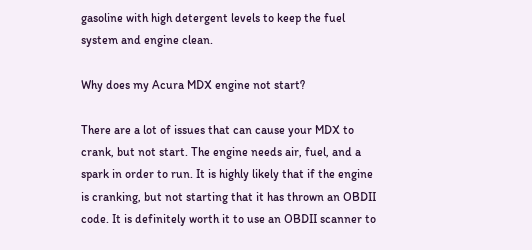gasoline with high detergent levels to keep the fuel system and engine clean.

Why does my Acura MDX engine not start?

There are a lot of issues that can cause your MDX to crank, but not start. The engine needs air, fuel, and a spark in order to run. It is highly likely that if the engine is cranking, but not starting that it has thrown an OBDII code. It is definitely worth it to use an OBDII scanner to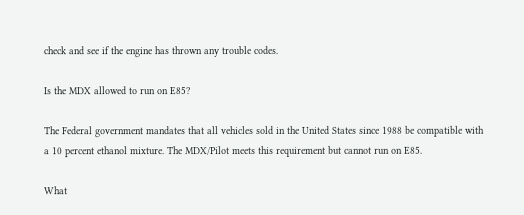check and see if the engine has thrown any trouble codes.

Is the MDX allowed to run on E85?

The Federal government mandates that all vehicles sold in the United States since 1988 be compatible with a 10 percent ethanol mixture. The MDX/Pilot meets this requirement but cannot run on E85.

What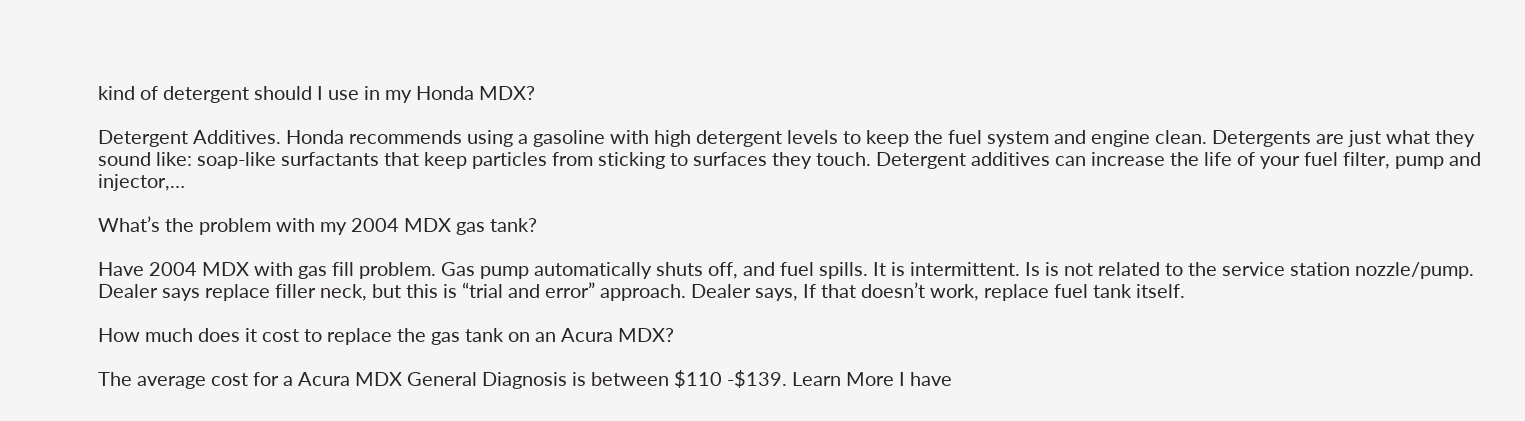kind of detergent should I use in my Honda MDX?

Detergent Additives. Honda recommends using a gasoline with high detergent levels to keep the fuel system and engine clean. Detergents are just what they sound like: soap-like surfactants that keep particles from sticking to surfaces they touch. Detergent additives can increase the life of your fuel filter, pump and injector,…

What’s the problem with my 2004 MDX gas tank?

Have 2004 MDX with gas fill problem. Gas pump automatically shuts off, and fuel spills. It is intermittent. Is is not related to the service station nozzle/pump. Dealer says replace filler neck, but this is “trial and error” approach. Dealer says, If that doesn’t work, replace fuel tank itself.

How much does it cost to replace the gas tank on an Acura MDX?

The average cost for a Acura MDX General Diagnosis is between $110 -$139. Learn More I have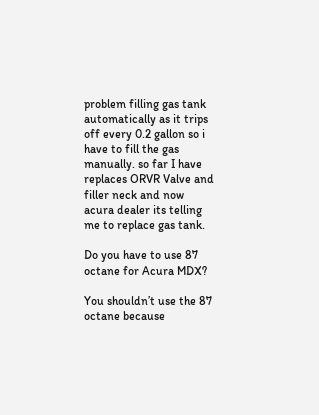problem filling gas tank automatically as it trips off every 0.2 gallon so i have to fill the gas manually. so far I have replaces ORVR Valve and filler neck and now acura dealer its telling me to replace gas tank.

Do you have to use 87 octane for Acura MDX?

You shouldn’t use the 87 octane because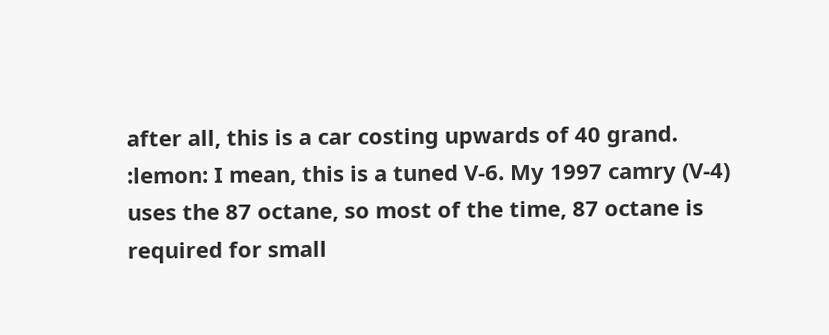after all, this is a car costing upwards of 40 grand. :lemon: I mean, this is a tuned V-6. My 1997 camry (V-4) uses the 87 octane, so most of the time, 87 octane is required for small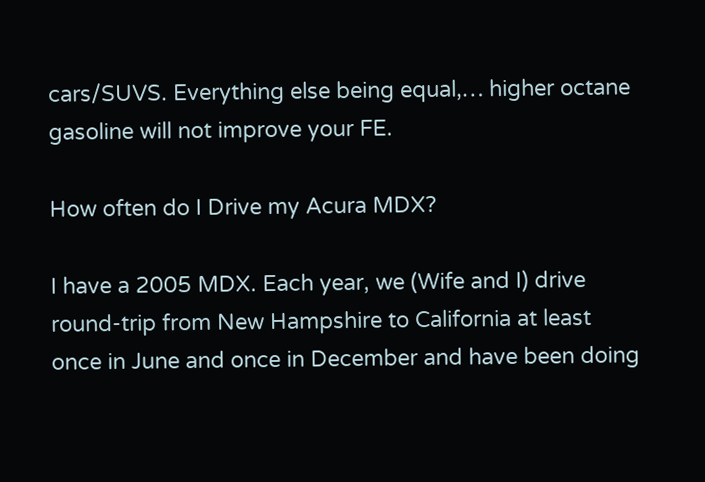cars/SUVS. Everything else being equal,… higher octane gasoline will not improve your FE.

How often do I Drive my Acura MDX?

I have a 2005 MDX. Each year, we (Wife and I) drive round-trip from New Hampshire to California at least once in June and once in December and have been doing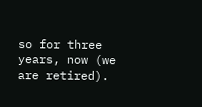so for three years, now (we are retired).